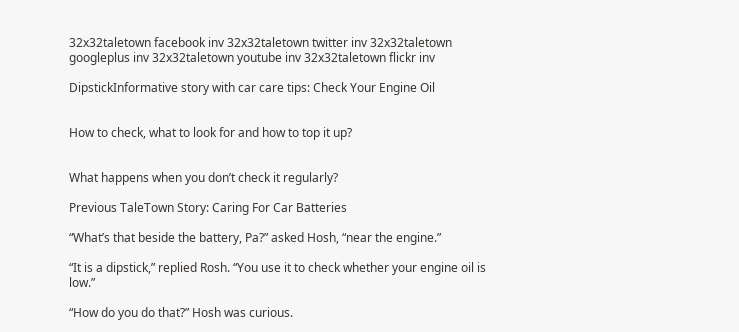32x32taletown facebook inv 32x32taletown twitter inv 32x32taletown googleplus inv 32x32taletown youtube inv 32x32taletown flickr inv

DipstickInformative story with car care tips: Check Your Engine Oil


How to check, what to look for and how to top it up?


What happens when you don’t check it regularly?

Previous TaleTown Story: Caring For Car Batteries

“What’s that beside the battery, Pa?” asked Hosh, “near the engine.”

“It is a dipstick,” replied Rosh. “You use it to check whether your engine oil is low.”

“How do you do that?” Hosh was curious.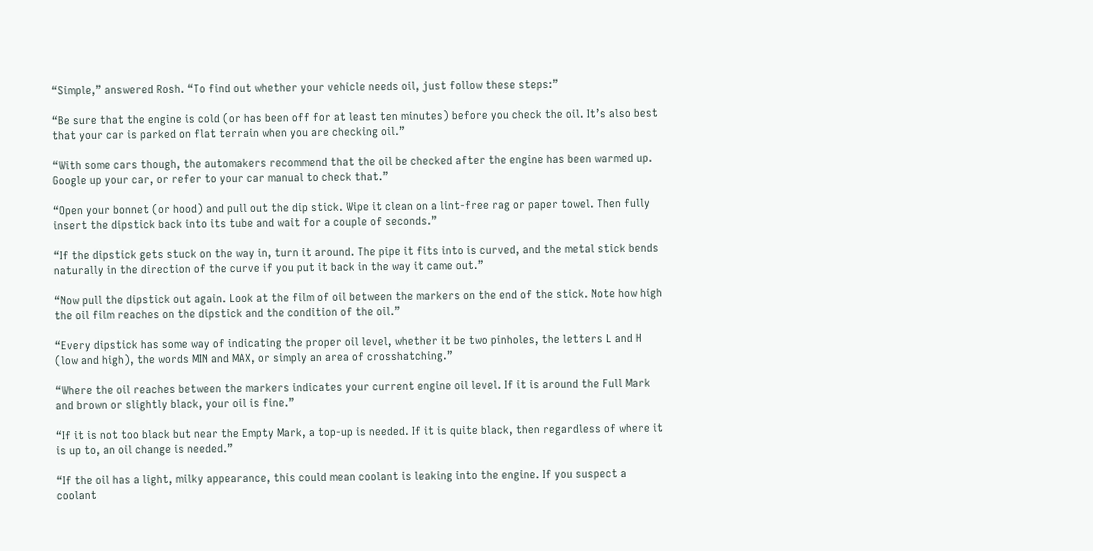“Simple,” answered Rosh. “To find out whether your vehicle needs oil, just follow these steps:”

“Be sure that the engine is cold (or has been off for at least ten minutes) before you check the oil. It’s also best that your car is parked on flat terrain when you are checking oil.”

“With some cars though, the automakers recommend that the oil be checked after the engine has been warmed up. Google up your car, or refer to your car manual to check that.”

“Open your bonnet (or hood) and pull out the dip stick. Wipe it clean on a lint-free rag or paper towel. Then fully insert the dipstick back into its tube and wait for a couple of seconds.”

“If the dipstick gets stuck on the way in, turn it around. The pipe it fits into is curved, and the metal stick bends naturally in the direction of the curve if you put it back in the way it came out.”

“Now pull the dipstick out again. Look at the film of oil between the markers on the end of the stick. Note how high the oil film reaches on the dipstick and the condition of the oil.”

“Every dipstick has some way of indicating the proper oil level, whether it be two pinholes, the letters L and H (low and high), the words MIN and MAX, or simply an area of crosshatching.”

“Where the oil reaches between the markers indicates your current engine oil level. If it is around the Full Mark and brown or slightly black, your oil is fine.”

“If it is not too black but near the Empty Mark, a top-up is needed. If it is quite black, then regardless of where it is up to, an oil change is needed.”

“If the oil has a light, milky appearance, this could mean coolant is leaking into the engine. If you suspect a coolant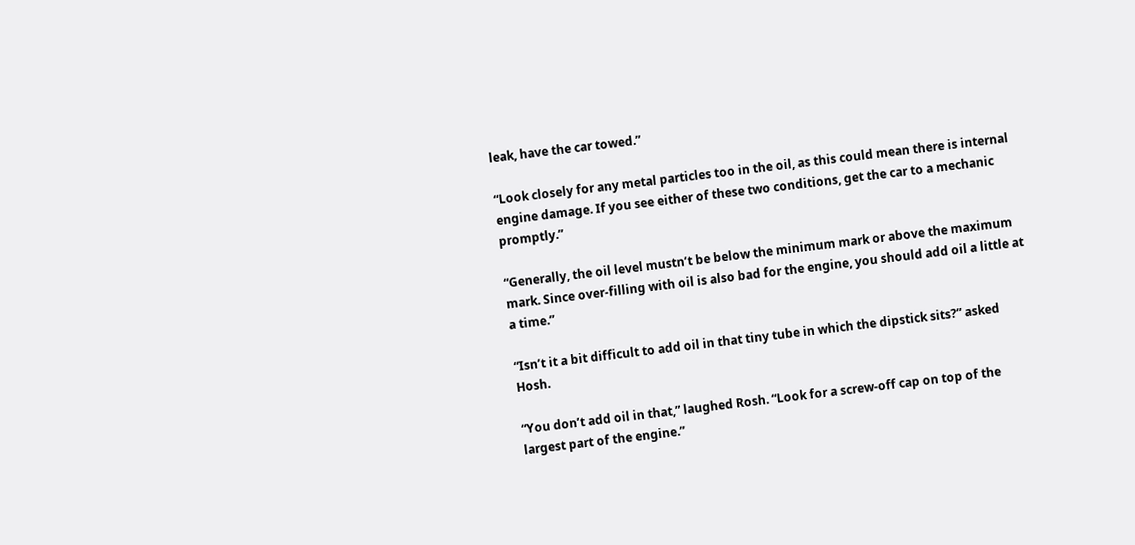leak, have the car towed.”

“Look closely for any metal particles too in the oil, as this could mean there is internal engine damage. If you see either of these two conditions, get the car to a mechanic promptly.”

“Generally, the oil level mustn’t be below the minimum mark or above the maximum mark. Since over-filling with oil is also bad for the engine, you should add oil a little at a time.”

“Isn’t it a bit difficult to add oil in that tiny tube in which the dipstick sits?” asked Hosh.

“You don’t add oil in that,” laughed Rosh. “Look for a screw-off cap on top of the largest part of the engine.”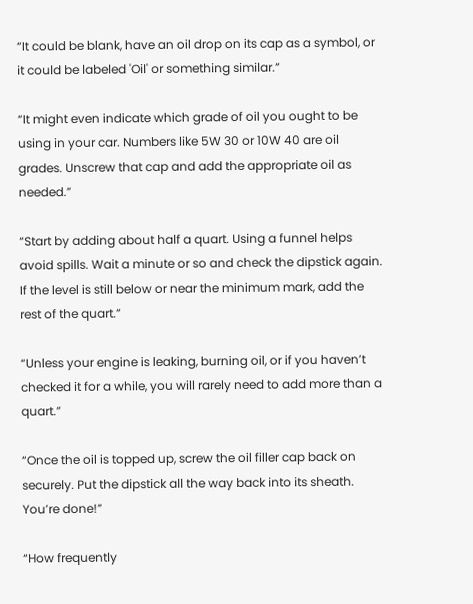“It could be blank, have an oil drop on its cap as a symbol, or it could be labeled 'Oil' or something similar.”

“It might even indicate which grade of oil you ought to be using in your car. Numbers like 5W 30 or 10W 40 are oil grades. Unscrew that cap and add the appropriate oil as needed.”

“Start by adding about half a quart. Using a funnel helps avoid spills. Wait a minute or so and check the dipstick again. If the level is still below or near the minimum mark, add the rest of the quart.”

“Unless your engine is leaking, burning oil, or if you haven’t checked it for a while, you will rarely need to add more than a quart.”

“Once the oil is topped up, screw the oil filler cap back on securely. Put the dipstick all the way back into its sheath. You’re done!”

“How frequently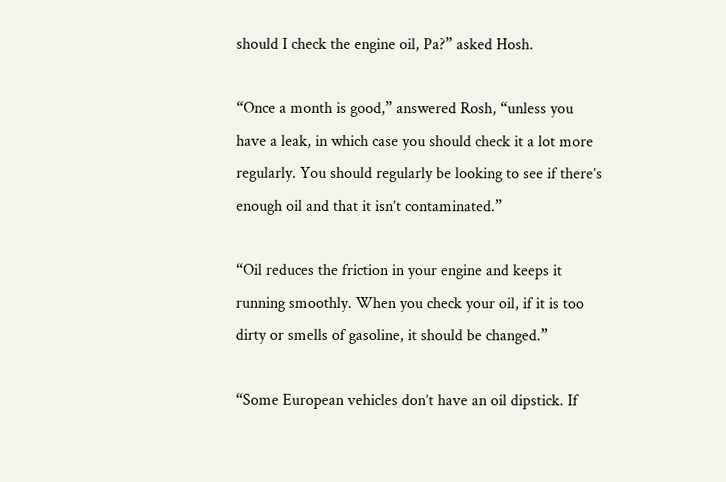should I check the engine oil, Pa?” asked Hosh.

“Once a month is good,” answered Rosh, “unless you have a leak, in which case you should check it a lot more regularly. You should regularly be looking to see if there’s enough oil and that it isn’t contaminated.”

“Oil reduces the friction in your engine and keeps it running smoothly. When you check your oil, if it is too dirty or smells of gasoline, it should be changed.”

“Some European vehicles don’t have an oil dipstick. If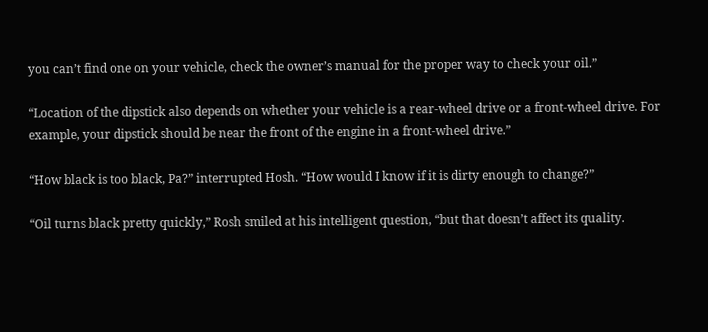you can’t find one on your vehicle, check the owner’s manual for the proper way to check your oil.”

“Location of the dipstick also depends on whether your vehicle is a rear-wheel drive or a front-wheel drive. For example, your dipstick should be near the front of the engine in a front-wheel drive.”

“How black is too black, Pa?” interrupted Hosh. “How would I know if it is dirty enough to change?”

“Oil turns black pretty quickly,” Rosh smiled at his intelligent question, “but that doesn’t affect its quality.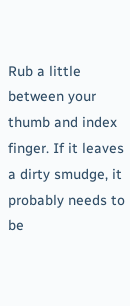Rub a little between your thumb and index finger. If it leaves a dirty smudge, it probably needs to be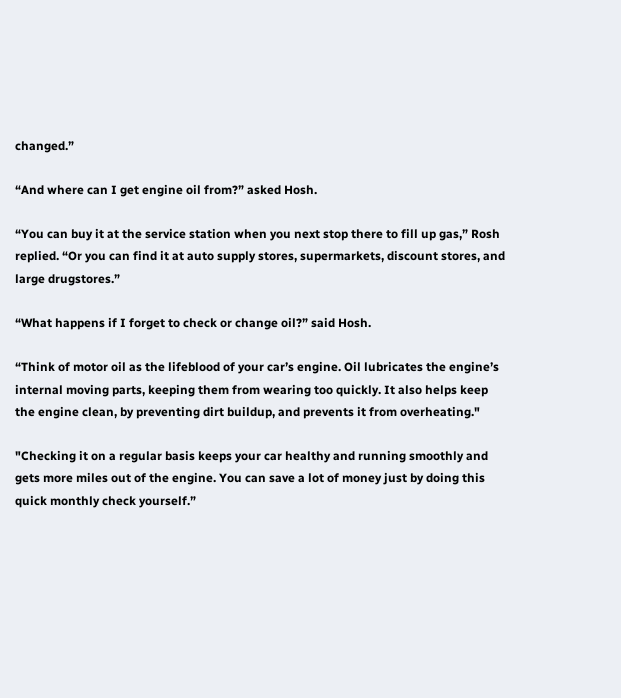changed.”

“And where can I get engine oil from?” asked Hosh.

“You can buy it at the service station when you next stop there to fill up gas,” Rosh replied. “Or you can find it at auto supply stores, supermarkets, discount stores, and large drugstores.”

“What happens if I forget to check or change oil?” said Hosh.

“Think of motor oil as the lifeblood of your car’s engine. Oil lubricates the engine’s internal moving parts, keeping them from wearing too quickly. It also helps keep the engine clean, by preventing dirt buildup, and prevents it from overheating."

"Checking it on a regular basis keeps your car healthy and running smoothly and gets more miles out of the engine. You can save a lot of money just by doing this quick monthly check yourself.”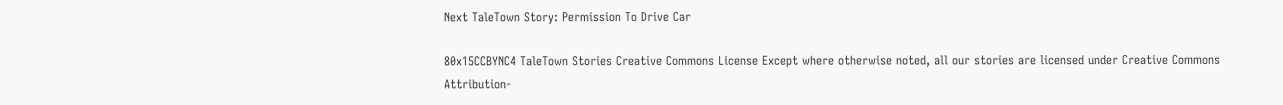Next TaleTown Story: Permission To Drive Car

80x15CCBYNC4 TaleTown Stories Creative Commons License Except where otherwise noted, all our stories are licensed under Creative Commons Attribution-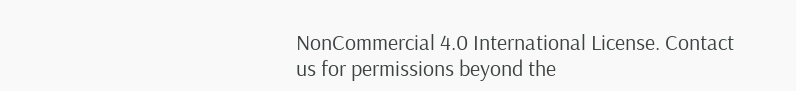NonCommercial 4.0 International License. Contact us for permissions beyond the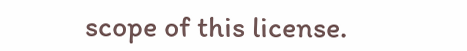scope of this license.